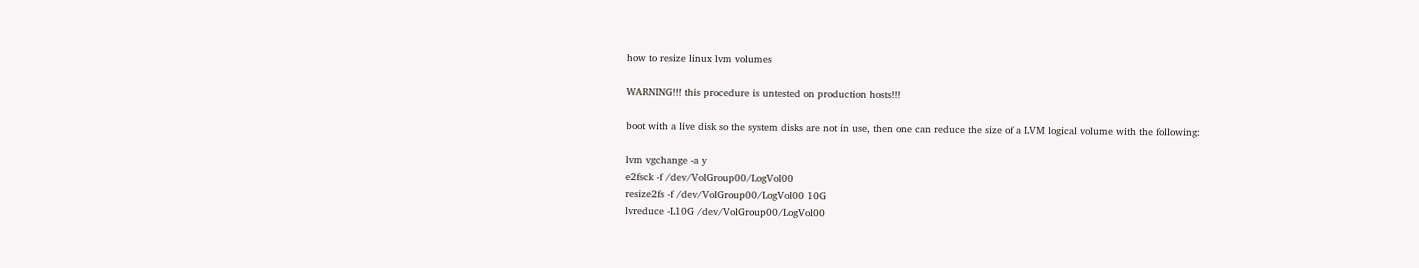how to resize linux lvm volumes

WARNING!!! this procedure is untested on production hosts!!!

boot with a live disk so the system disks are not in use, then one can reduce the size of a LVM logical volume with the following:

lvm vgchange -a y
e2fsck -f /dev/VolGroup00/LogVol00
resize2fs -f /dev/VolGroup00/LogVol00 10G
lvreduce -L10G /dev/VolGroup00/LogVol00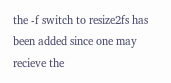the -f switch to resize2fs has been added since one may recieve the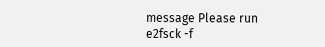message Please run e2fsck -f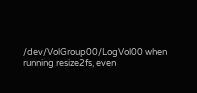/dev/VolGroup00/LogVol00 when running resize2fs, even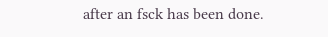after an fsck has been done.